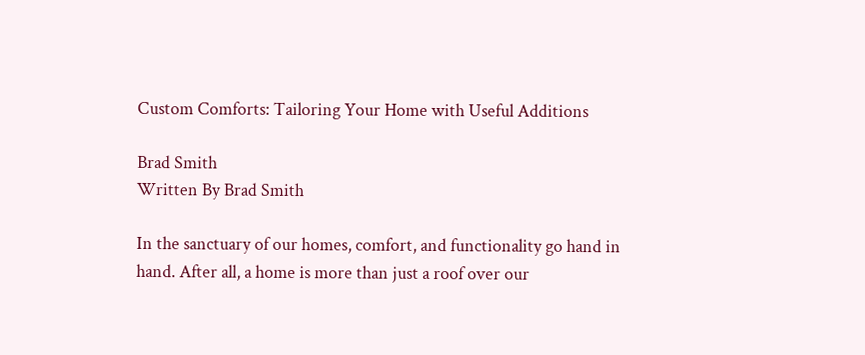Custom Comforts: Tailoring Your Home with Useful Additions

Brad Smith
Written By Brad Smith

In the sanctuary of our homes, comfort, and functionality go hand in hand. After all, a home is more than just a roof over our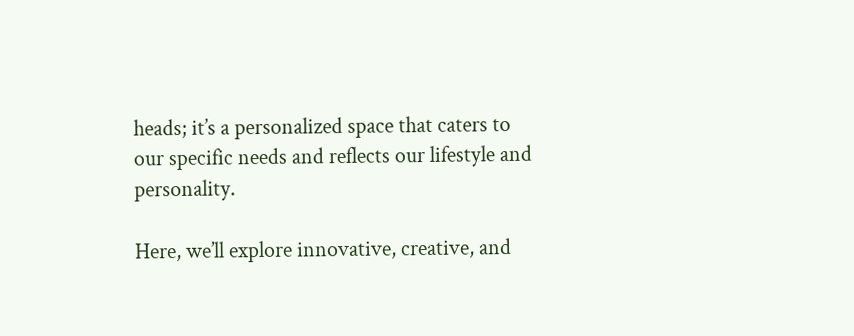heads; it’s a personalized space that caters to our specific needs and reflects our lifestyle and personality.

Here, we’ll explore innovative, creative, and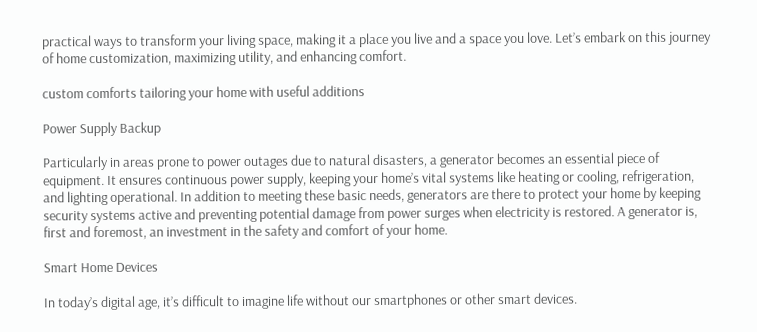practical ways to transform your living space, making it a place you live and a space you love. Let’s embark on this journey of home customization, maximizing utility, and enhancing comfort.

custom comforts tailoring your home with useful additions

Power Supply Backup

Particularly in areas prone to power outages due to natural disasters, a generator becomes an essential piece of equipment. It ensures continuous power supply, keeping your home’s vital systems like heating or cooling, refrigeration, and lighting operational. In addition to meeting these basic needs, generators are there to protect your home by keeping security systems active and preventing potential damage from power surges when electricity is restored. A generator is, first and foremost, an investment in the safety and comfort of your home.

Smart Home Devices

In today’s digital age, it’s difficult to imagine life without our smartphones or other smart devices.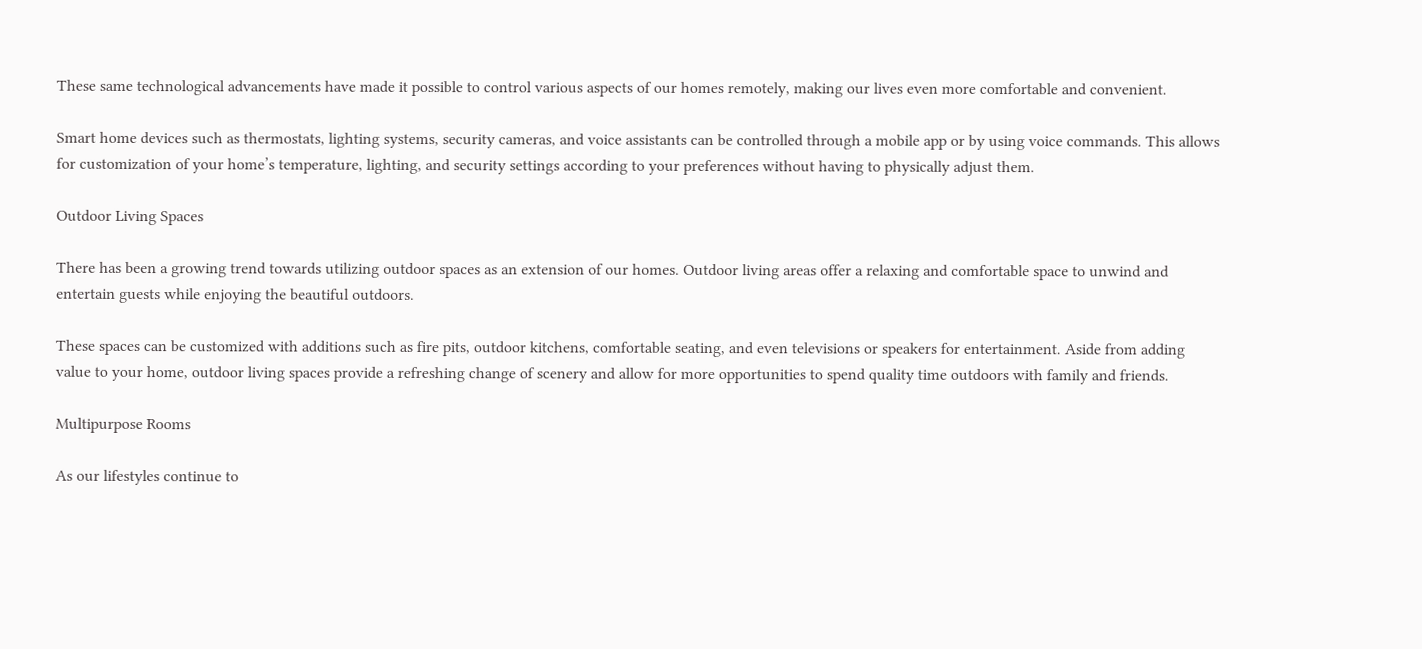These same technological advancements have made it possible to control various aspects of our homes remotely, making our lives even more comfortable and convenient.

Smart home devices such as thermostats, lighting systems, security cameras, and voice assistants can be controlled through a mobile app or by using voice commands. This allows for customization of your home’s temperature, lighting, and security settings according to your preferences without having to physically adjust them.

Outdoor Living Spaces

There has been a growing trend towards utilizing outdoor spaces as an extension of our homes. Outdoor living areas offer a relaxing and comfortable space to unwind and entertain guests while enjoying the beautiful outdoors.

These spaces can be customized with additions such as fire pits, outdoor kitchens, comfortable seating, and even televisions or speakers for entertainment. Aside from adding value to your home, outdoor living spaces provide a refreshing change of scenery and allow for more opportunities to spend quality time outdoors with family and friends.

Multipurpose Rooms

As our lifestyles continue to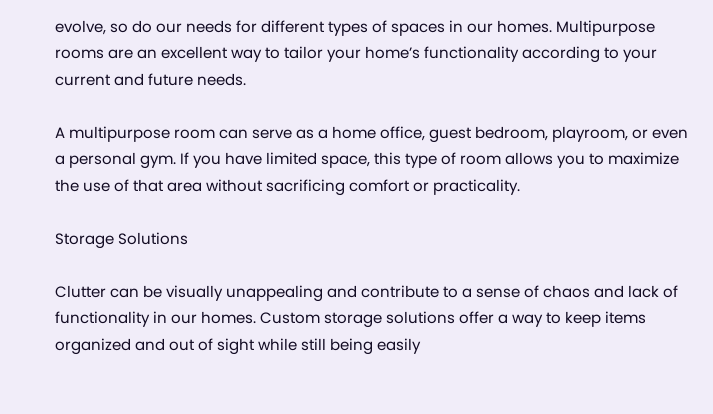evolve, so do our needs for different types of spaces in our homes. Multipurpose rooms are an excellent way to tailor your home’s functionality according to your current and future needs.

A multipurpose room can serve as a home office, guest bedroom, playroom, or even a personal gym. If you have limited space, this type of room allows you to maximize the use of that area without sacrificing comfort or practicality.

Storage Solutions

Clutter can be visually unappealing and contribute to a sense of chaos and lack of functionality in our homes. Custom storage solutions offer a way to keep items organized and out of sight while still being easily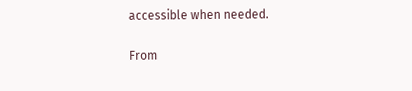accessible when needed.

From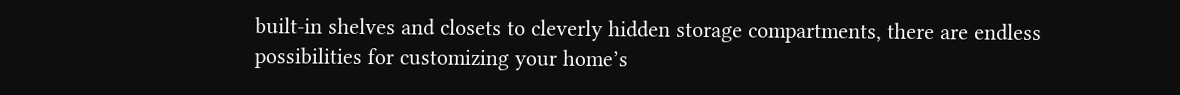built-in shelves and closets to cleverly hidden storage compartments, there are endless possibilities for customizing your home’s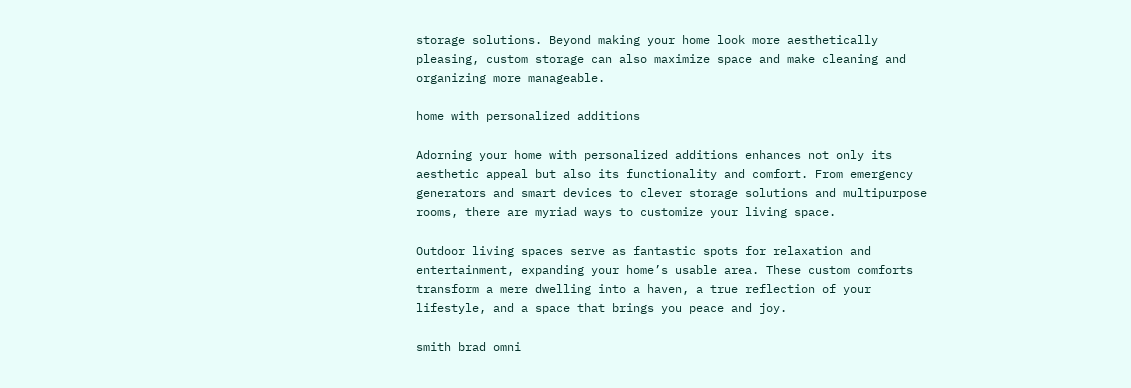storage solutions. Beyond making your home look more aesthetically pleasing, custom storage can also maximize space and make cleaning and organizing more manageable.

home with personalized additions

Adorning your home with personalized additions enhances not only its aesthetic appeal but also its functionality and comfort. From emergency generators and smart devices to clever storage solutions and multipurpose rooms, there are myriad ways to customize your living space.

Outdoor living spaces serve as fantastic spots for relaxation and entertainment, expanding your home’s usable area. These custom comforts transform a mere dwelling into a haven, a true reflection of your lifestyle, and a space that brings you peace and joy.

smith brad omni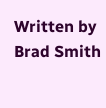Written by Brad Smith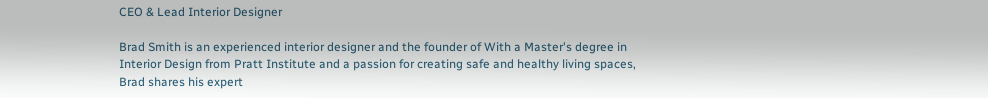CEO & Lead Interior Designer

Brad Smith is an experienced interior designer and the founder of With a Master's degree in Interior Design from Pratt Institute and a passion for creating safe and healthy living spaces, Brad shares his expert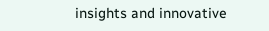insights and innovative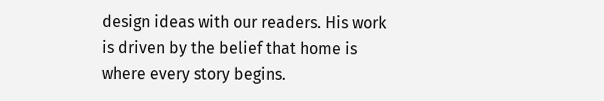design ideas with our readers. His work is driven by the belief that home is where every story begins.